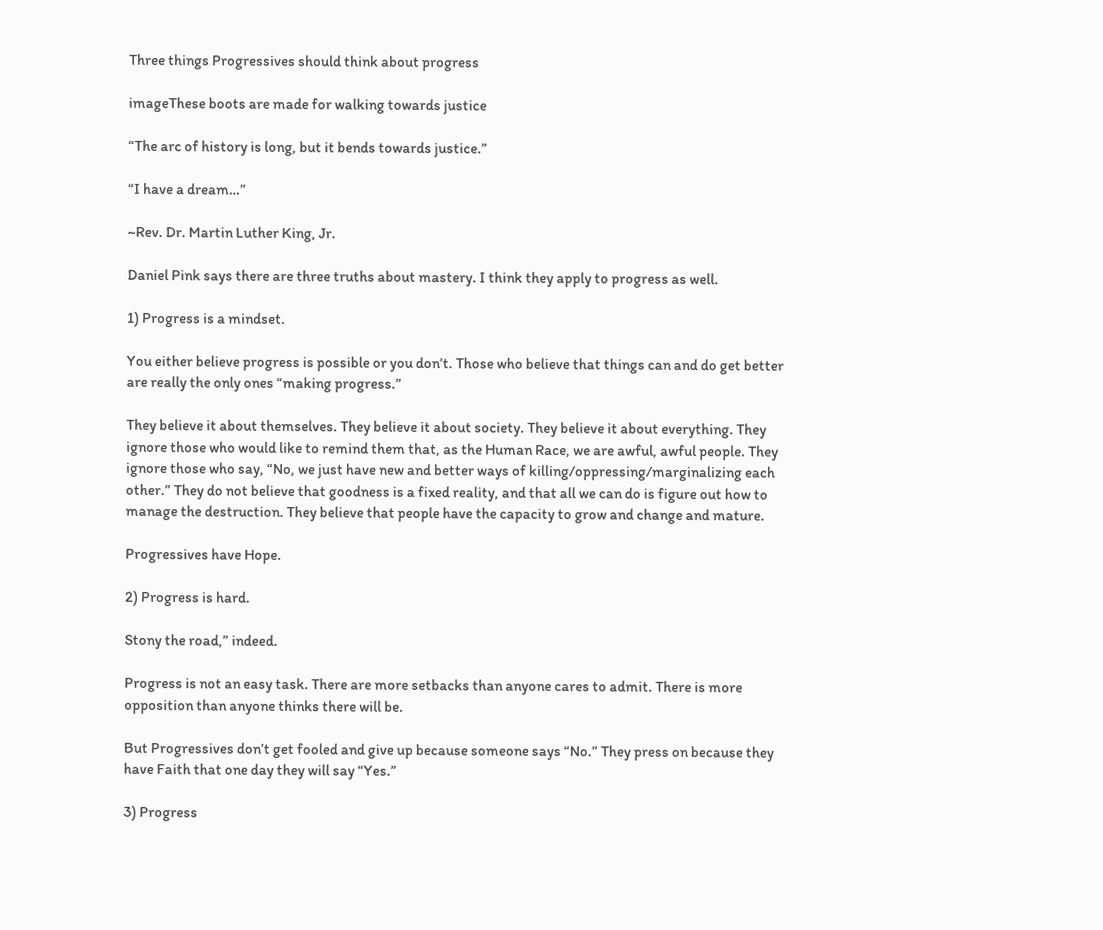Three things Progressives should think about progress

imageThese boots are made for walking towards justice

“The arc of history is long, but it bends towards justice.”

“I have a dream…”

~Rev. Dr. Martin Luther King, Jr.

Daniel Pink says there are three truths about mastery. I think they apply to progress as well.

1) Progress is a mindset.

You either believe progress is possible or you don’t. Those who believe that things can and do get better are really the only ones “making progress.”

They believe it about themselves. They believe it about society. They believe it about everything. They ignore those who would like to remind them that, as the Human Race, we are awful, awful people. They ignore those who say, “No, we just have new and better ways of killing/oppressing/marginalizing each other.” They do not believe that goodness is a fixed reality, and that all we can do is figure out how to manage the destruction. They believe that people have the capacity to grow and change and mature.

Progressives have Hope.

2) Progress is hard.

Stony the road,” indeed.

Progress is not an easy task. There are more setbacks than anyone cares to admit. There is more opposition than anyone thinks there will be.

But Progressives don’t get fooled and give up because someone says “No.” They press on because they have Faith that one day they will say “Yes.”

3) Progress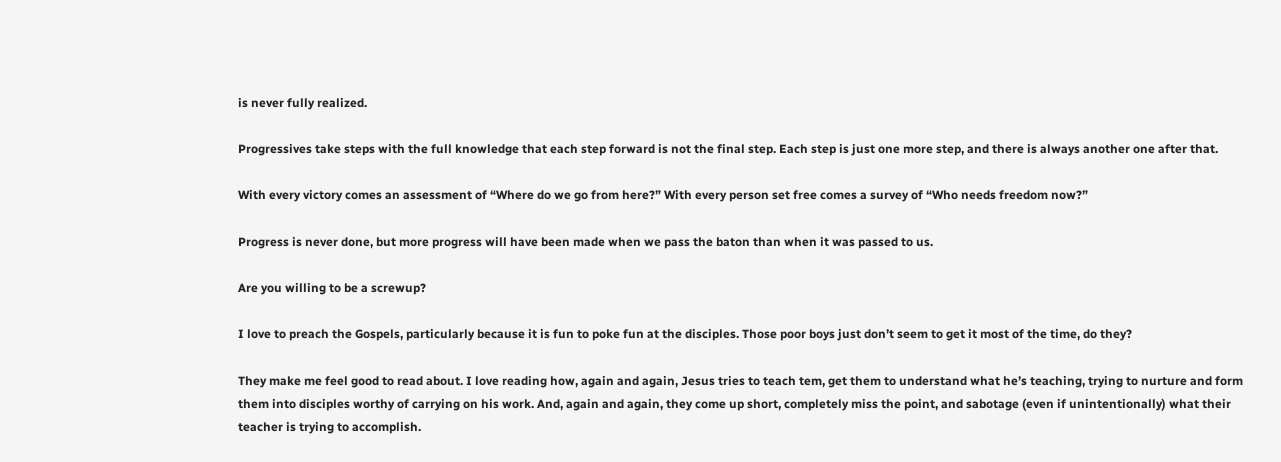is never fully realized.

Progressives take steps with the full knowledge that each step forward is not the final step. Each step is just one more step, and there is always another one after that.

With every victory comes an assessment of “Where do we go from here?” With every person set free comes a survey of “Who needs freedom now?”

Progress is never done, but more progress will have been made when we pass the baton than when it was passed to us.

Are you willing to be a screwup?

I love to preach the Gospels, particularly because it is fun to poke fun at the disciples. Those poor boys just don’t seem to get it most of the time, do they?

They make me feel good to read about. I love reading how, again and again, Jesus tries to teach tem, get them to understand what he’s teaching, trying to nurture and form them into disciples worthy of carrying on his work. And, again and again, they come up short, completely miss the point, and sabotage (even if unintentionally) what their teacher is trying to accomplish.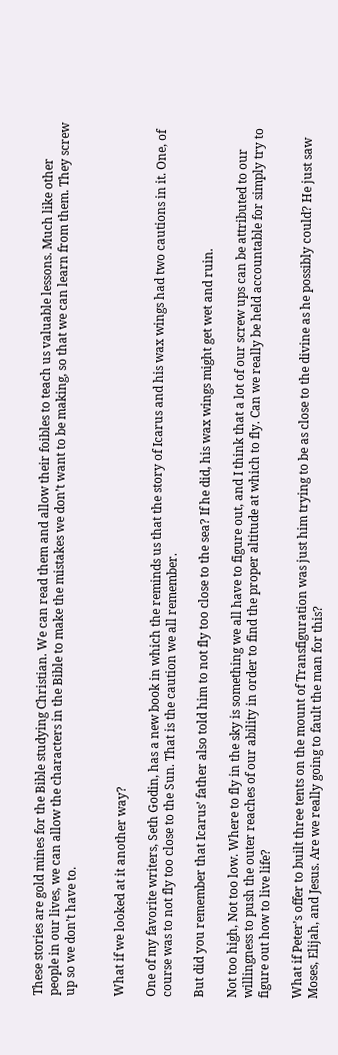These stories are gold mines for the Bible studying Christian. We can read them and allow their foibles to teach us valuable lessons. Much like other people in our lives, we can allow the characters in the Bible to make the mistakes we don’t want to be making, so that we can learn from them. They screw up so we don’t have to.


What if we looked at it another way?

One of my favorite writers, Seth Godin, has a new book in which the reminds us that the story of Icarus and his wax wings had two cautions in it. One, of course was to not fly too close to the Sun. That is the caution we all remember.

But did you remember that Icarus’ father also told him to not fly too close to the sea? If he did, his wax wings might get wet and ruin.

Not too high, Not too low. Where to fly in the sky is something we all have to figure out, and I think that a lot of our screw ups can be attributed to our willingness to push the outer reaches of our ability in order to find the proper altitude at which to fly. Can we really be held accountable for simply try to figure out how to live life?

What if Peter’s offer to built three tents on the mount of Transfiguration was just him trying to be as close to the divine as he possibly could? He just saw Moses, Elijah, and Jesus. Are we really going to fault the man for this?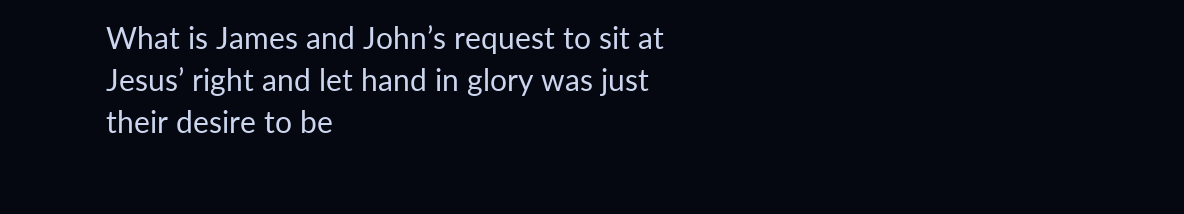What is James and John’s request to sit at Jesus’ right and let hand in glory was just their desire to be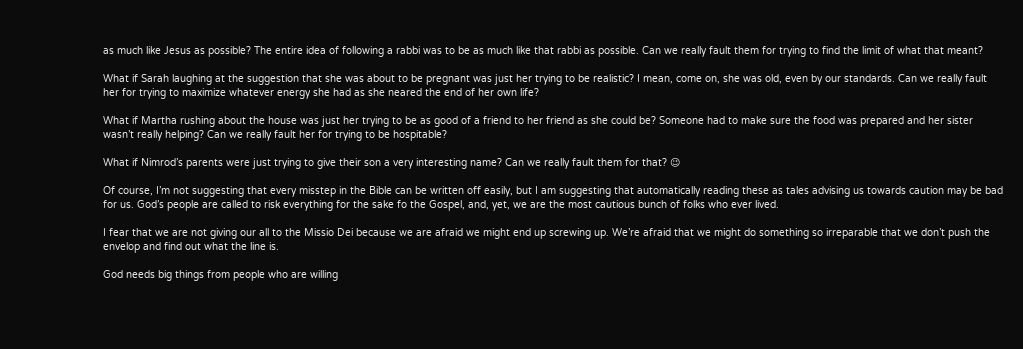as much like Jesus as possible? The entire idea of following a rabbi was to be as much like that rabbi as possible. Can we really fault them for trying to find the limit of what that meant?

What if Sarah laughing at the suggestion that she was about to be pregnant was just her trying to be realistic? I mean, come on, she was old, even by our standards. Can we really fault her for trying to maximize whatever energy she had as she neared the end of her own life?

What if Martha rushing about the house was just her trying to be as good of a friend to her friend as she could be? Someone had to make sure the food was prepared and her sister wasn’t really helping? Can we really fault her for trying to be hospitable?

What if Nimrod’s parents were just trying to give their son a very interesting name? Can we really fault them for that? 😉

Of course, I’m not suggesting that every misstep in the Bible can be written off easily, but I am suggesting that automatically reading these as tales advising us towards caution may be bad for us. God’s people are called to risk everything for the sake fo the Gospel, and, yet, we are the most cautious bunch of folks who ever lived.

I fear that we are not giving our all to the Missio Dei because we are afraid we might end up screwing up. We’re afraid that we might do something so irreparable that we don’t push the envelop and find out what the line is.

God needs big things from people who are willing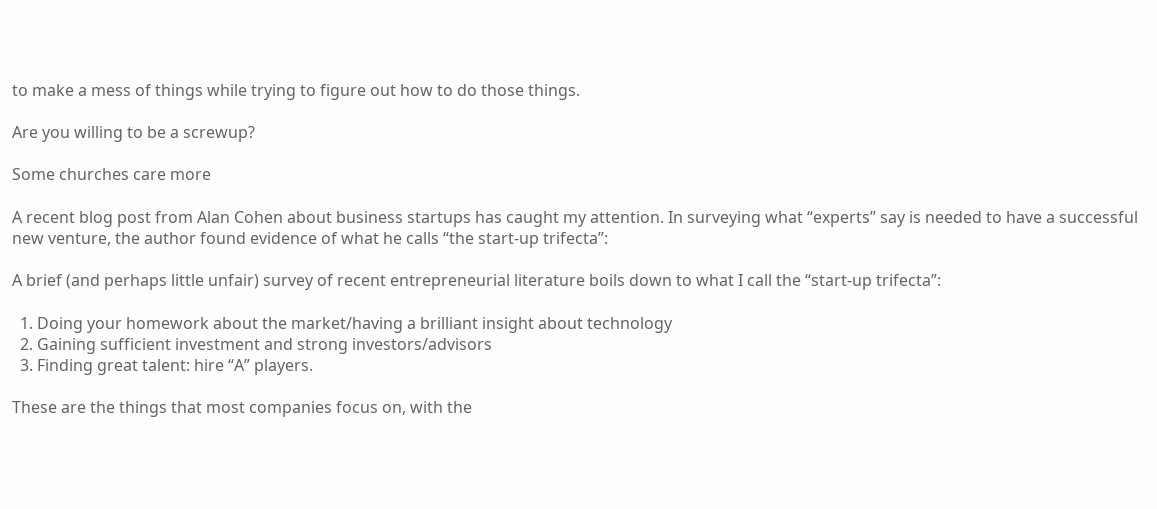to make a mess of things while trying to figure out how to do those things.

Are you willing to be a screwup?

Some churches care more

A recent blog post from Alan Cohen about business startups has caught my attention. In surveying what “experts” say is needed to have a successful new venture, the author found evidence of what he calls “the start-up trifecta”:

A brief (and perhaps little unfair) survey of recent entrepreneurial literature boils down to what I call the “start-up trifecta”:

  1. Doing your homework about the market/having a brilliant insight about technology
  2. Gaining sufficient investment and strong investors/advisors
  3. Finding great talent: hire “A” players.

These are the things that most companies focus on, with the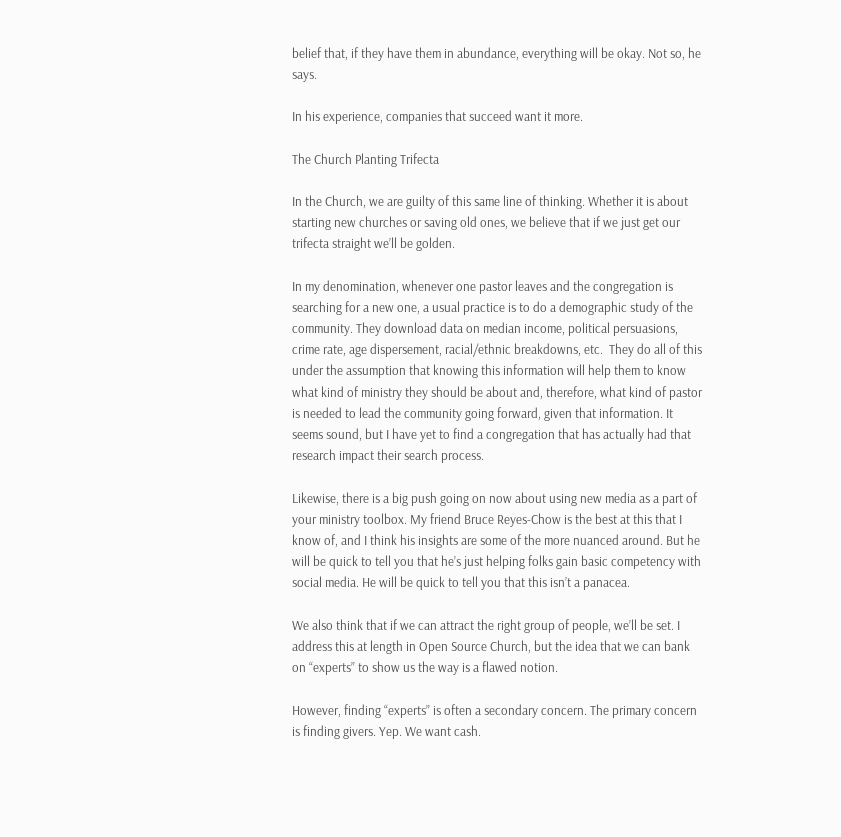belief that, if they have them in abundance, everything will be okay. Not so, he says.

In his experience, companies that succeed want it more.

The Church Planting Trifecta

In the Church, we are guilty of this same line of thinking. Whether it is about starting new churches or saving old ones, we believe that if we just get our trifecta straight we’ll be golden.

In my denomination, whenever one pastor leaves and the congregation is searching for a new one, a usual practice is to do a demographic study of the community. They download data on median income, political persuasions, crime rate, age dispersement, racial/ethnic breakdowns, etc.  They do all of this under the assumption that knowing this information will help them to know what kind of ministry they should be about and, therefore, what kind of pastor is needed to lead the community going forward, given that information. It seems sound, but I have yet to find a congregation that has actually had that research impact their search process.

Likewise, there is a big push going on now about using new media as a part of your ministry toolbox. My friend Bruce Reyes-Chow is the best at this that I know of, and I think his insights are some of the more nuanced around. But he will be quick to tell you that he’s just helping folks gain basic competency with social media. He will be quick to tell you that this isn’t a panacea.

We also think that if we can attract the right group of people, we’ll be set. I address this at length in Open Source Church, but the idea that we can bank on “experts” to show us the way is a flawed notion.

However, finding “experts” is often a secondary concern. The primary concern is finding givers. Yep. We want cash.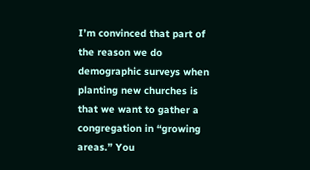I’m convinced that part of the reason we do demographic surveys when planting new churches is that we want to gather a congregation in “growing areas.” You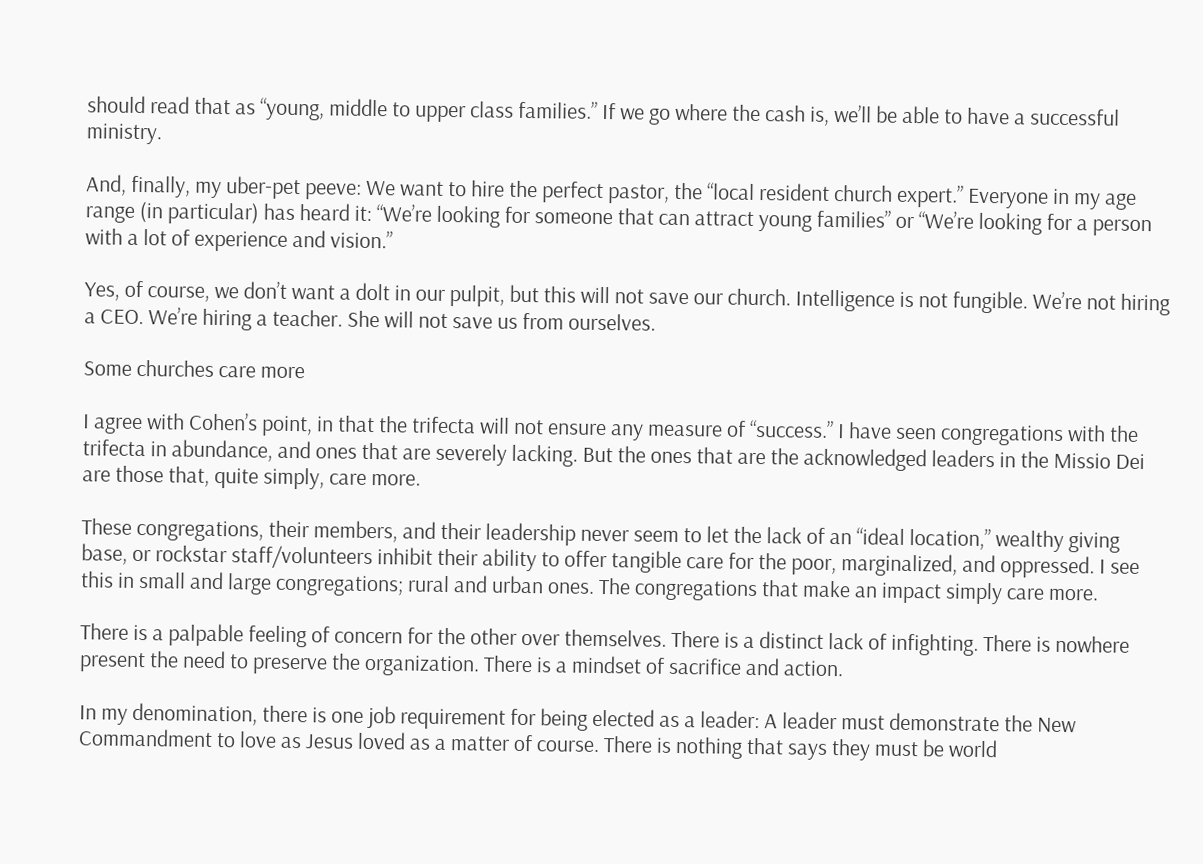should read that as “young, middle to upper class families.” If we go where the cash is, we’ll be able to have a successful ministry.

And, finally, my uber-pet peeve: We want to hire the perfect pastor, the “local resident church expert.” Everyone in my age range (in particular) has heard it: “We’re looking for someone that can attract young families” or “We’re looking for a person with a lot of experience and vision.”

Yes, of course, we don’t want a dolt in our pulpit, but this will not save our church. Intelligence is not fungible. We’re not hiring a CEO. We’re hiring a teacher. She will not save us from ourselves.

Some churches care more

I agree with Cohen’s point, in that the trifecta will not ensure any measure of “success.” I have seen congregations with the trifecta in abundance, and ones that are severely lacking. But the ones that are the acknowledged leaders in the Missio Dei are those that, quite simply, care more.

These congregations, their members, and their leadership never seem to let the lack of an “ideal location,” wealthy giving base, or rockstar staff/volunteers inhibit their ability to offer tangible care for the poor, marginalized, and oppressed. I see this in small and large congregations; rural and urban ones. The congregations that make an impact simply care more.

There is a palpable feeling of concern for the other over themselves. There is a distinct lack of infighting. There is nowhere present the need to preserve the organization. There is a mindset of sacrifice and action.

In my denomination, there is one job requirement for being elected as a leader: A leader must demonstrate the New Commandment to love as Jesus loved as a matter of course. There is nothing that says they must be world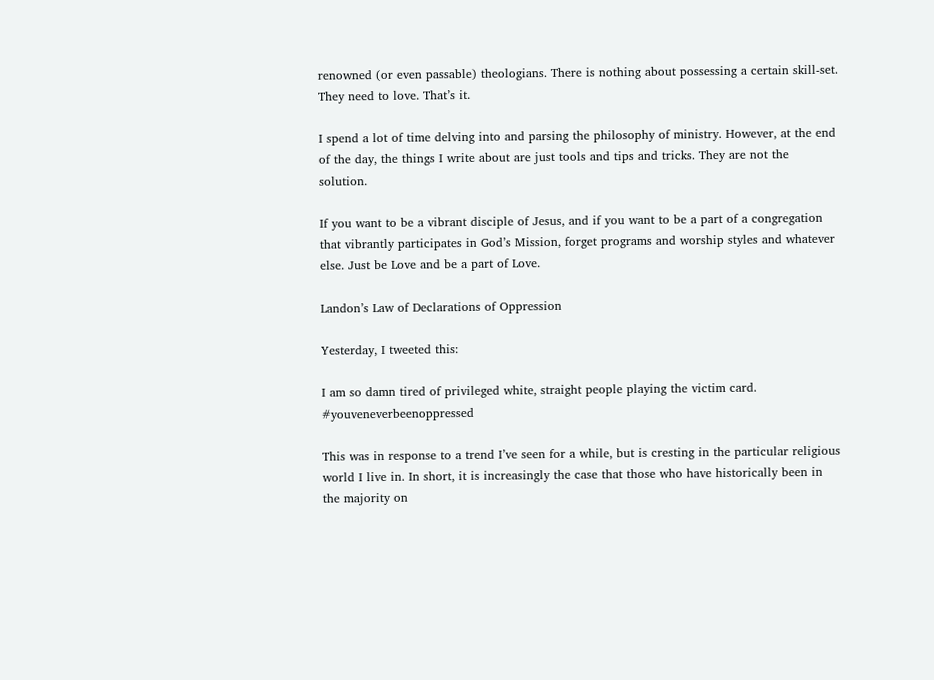renowned (or even passable) theologians. There is nothing about possessing a certain skill-set. They need to love. That’s it.

I spend a lot of time delving into and parsing the philosophy of ministry. However, at the end of the day, the things I write about are just tools and tips and tricks. They are not the solution.

If you want to be a vibrant disciple of Jesus, and if you want to be a part of a congregation that vibrantly participates in God’s Mission, forget programs and worship styles and whatever else. Just be Love and be a part of Love.

Landon’s Law of Declarations of Oppression

Yesterday, I tweeted this:

I am so damn tired of privileged white, straight people playing the victim card. #youveneverbeenoppressed

This was in response to a trend I’ve seen for a while, but is cresting in the particular religious world I live in. In short, it is increasingly the case that those who have historically been in the majority on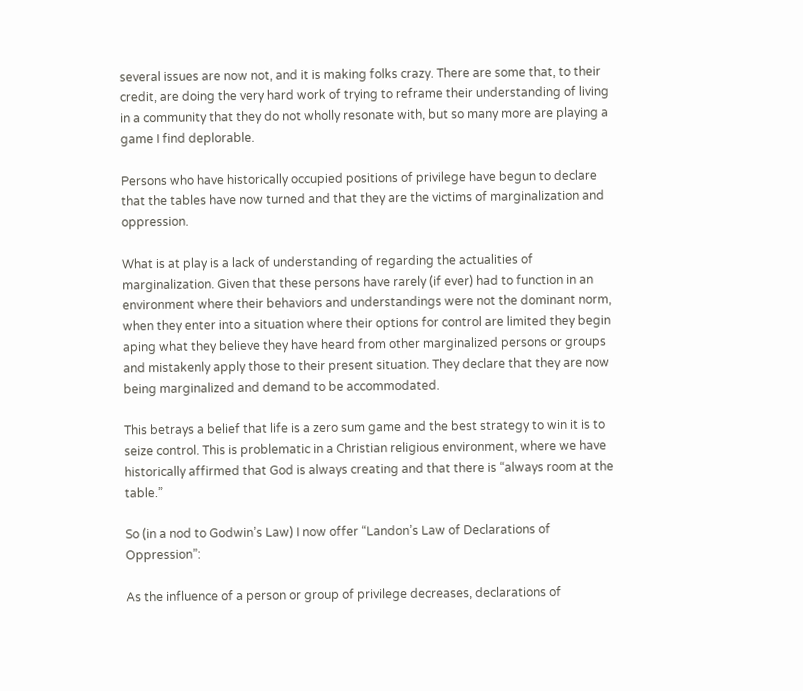several issues are now not, and it is making folks crazy. There are some that, to their credit, are doing the very hard work of trying to reframe their understanding of living in a community that they do not wholly resonate with, but so many more are playing a game I find deplorable.

Persons who have historically occupied positions of privilege have begun to declare that the tables have now turned and that they are the victims of marginalization and oppression.

What is at play is a lack of understanding of regarding the actualities of marginalization. Given that these persons have rarely (if ever) had to function in an environment where their behaviors and understandings were not the dominant norm, when they enter into a situation where their options for control are limited they begin aping what they believe they have heard from other marginalized persons or groups and mistakenly apply those to their present situation. They declare that they are now being marginalized and demand to be accommodated.

This betrays a belief that life is a zero sum game and the best strategy to win it is to seize control. This is problematic in a Christian religious environment, where we have historically affirmed that God is always creating and that there is “always room at the table.”

So (in a nod to Godwin’s Law) I now offer “Landon’s Law of Declarations of Oppression”:

As the influence of a person or group of privilege decreases, declarations of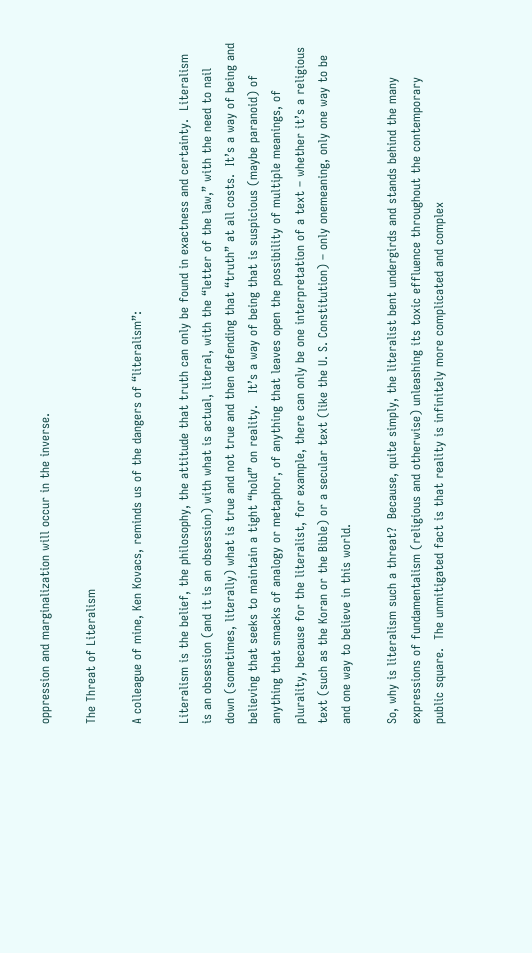oppression and marginalization will occur in the inverse.

The Threat of Literalism

A colleague of mine, Ken Kovacs, reminds us of the dangers of “literalism”:

Literalism is the belief, the philosophy, the attitude that truth can only be found in exactness and certainty.  Literalism is an obsession (and it is an obsession) with what is actual, literal, with the “letter of the law,” with the need to nail down (sometimes, literally) what is true and not true and then defending that “truth” at all costs.  It’s a way of being and believing that seeks to maintain a tight “hold” on reality.   It’s a way of being that is suspicious (maybe paranoid) of anything that smacks of analogy or metaphor, of anything that leaves open the possibility of multiple meanings, of plurality, because for the literalist, for example, there can only be one interpretation of a text – whether it’s a religious text (such as the Koran or the Bible) or a secular text (like the U. S. Constitution) – only onemeaning, only one way to be and one way to believe in this world.

So, why is literalism such a threat?  Because, quite simply, the literalist bent undergirds and stands behind the many expressions of fundamentalism (religious and otherwise) unleashing its toxic effluence throughout the contemporary public square.  The unmitigated fact is that reality is infinitely more complicated and complex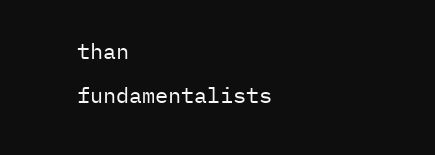than fundamentalists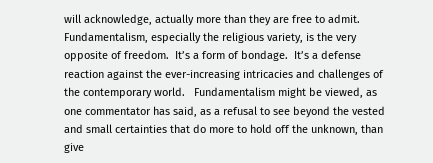will acknowledge, actually more than they are free to admit.  Fundamentalism, especially the religious variety, is the very opposite of freedom.  It’s a form of bondage.  It’s a defense reaction against the ever-increasing intricacies and challenges of the contemporary world.   Fundamentalism might be viewed, as one commentator has said, as a refusal to see beyond the vested and small certainties that do more to hold off the unknown, than give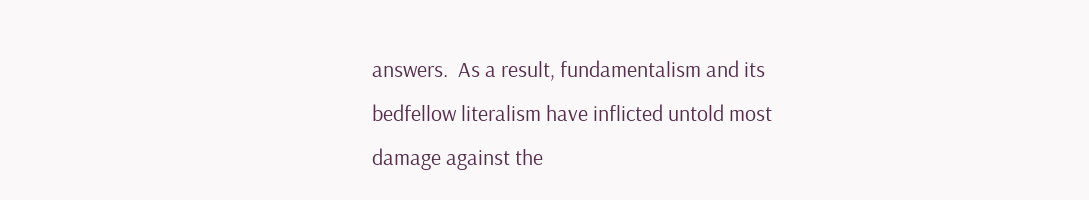answers.  As a result, fundamentalism and its bedfellow literalism have inflicted untold most damage against the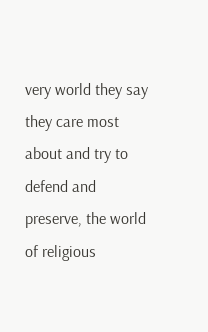very world they say they care most about and try to defend and preserve, the world of religious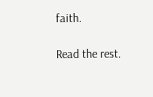faith.

Read the rest.